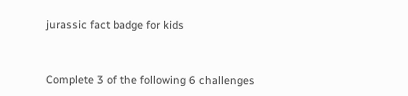jurassic fact badge for kids


Complete 3 of the following 6 challenges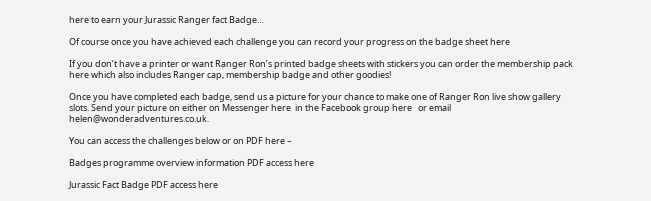here to earn your Jurassic Ranger fact Badge…

Of course once you have achieved each challenge you can record your progress on the badge sheet here

If you don’t have a printer or want Ranger Ron’s printed badge sheets with stickers you can order the membership pack here which also includes Ranger cap, membership badge and other goodies!

Once you have completed each badge, send us a picture for your chance to make one of Ranger Ron live show gallery slots. Send your picture on either on Messenger here  in the Facebook group here   or email helen@wonderadventures.co.uk.

You can access the challenges below or on PDF here –

Badges programme overview information PDF access here

Jurassic Fact Badge PDF access here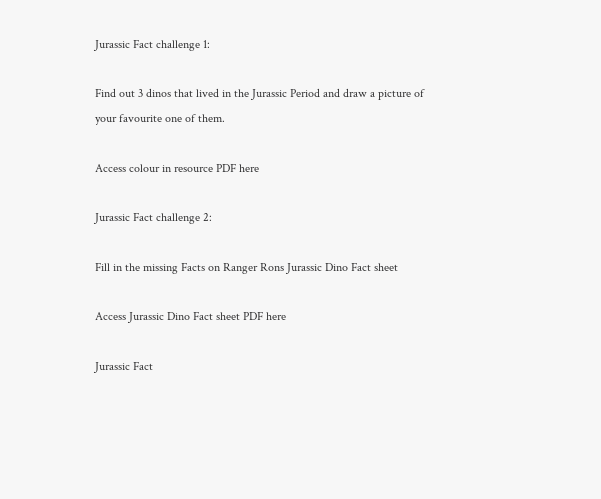Jurassic Fact challenge 1:

Find out 3 dinos that lived in the Jurassic Period and draw a picture of your favourite one of them.

Access colour in resource PDF here

Jurassic Fact challenge 2:

Fill in the missing Facts on Ranger Rons Jurassic Dino Fact sheet

Access Jurassic Dino Fact sheet PDF here

Jurassic Fact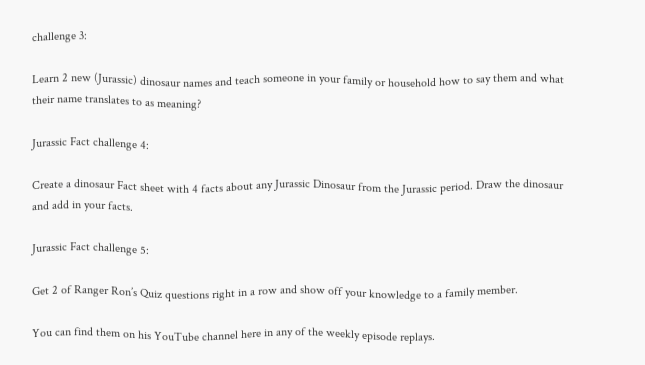challenge 3:

Learn 2 new (Jurassic) dinosaur names and teach someone in your family or household how to say them and what their name translates to as meaning?

Jurassic Fact challenge 4:

Create a dinosaur Fact sheet with 4 facts about any Jurassic Dinosaur from the Jurassic period. Draw the dinosaur and add in your facts.

Jurassic Fact challenge 5:

Get 2 of Ranger Ron’s Quiz questions right in a row and show off your knowledge to a family member.

You can find them on his YouTube channel here in any of the weekly episode replays.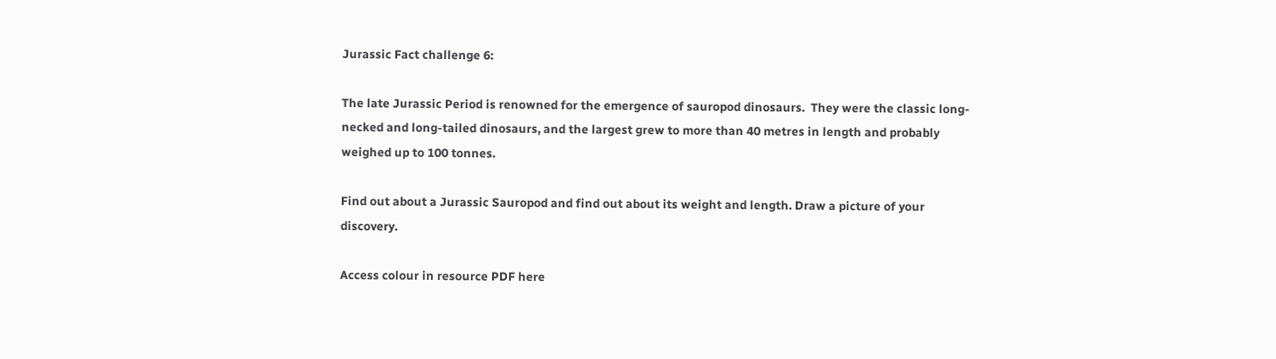Jurassic Fact challenge 6:

The late Jurassic Period is renowned for the emergence of sauropod dinosaurs.  They were the classic long-necked and long-tailed dinosaurs, and the largest grew to more than 40 metres in length and probably weighed up to 100 tonnes.

Find out about a Jurassic Sauropod and find out about its weight and length. Draw a picture of your discovery.

Access colour in resource PDF here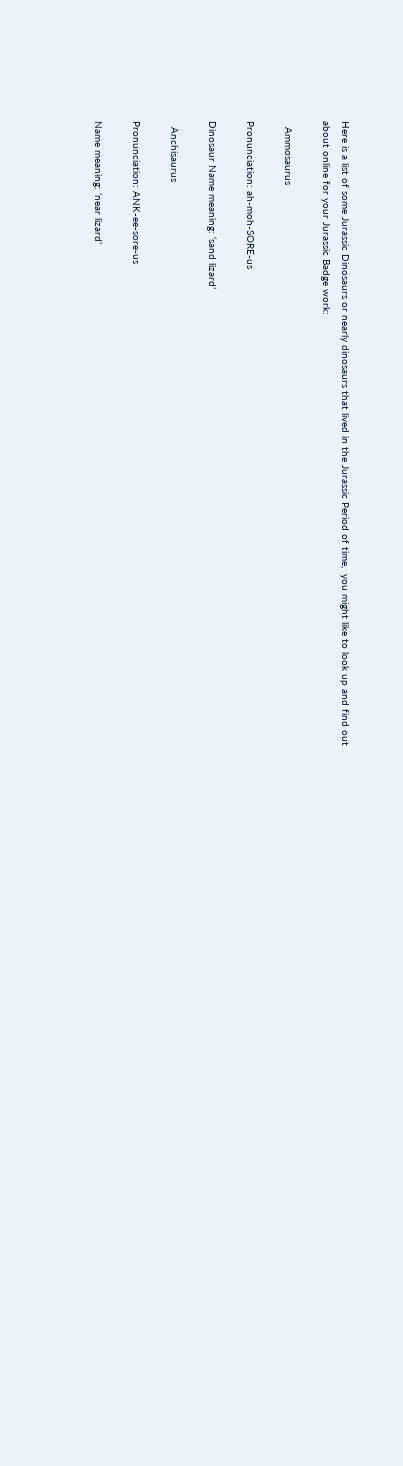Here is a list of some Jurassic Dinosaurs or nearly dinosaurs that lived in the Jurassic Period of time,  you might like to look up and find out about online for your Jurassic Badge work:

  Ammosaurus

Pronunciation: ah-moh-SORE-us

Dinosaur Name meaning: ‘sand lizard’

  Anchisaurus

Pronunciation: ANK-ee-sore-us

Name meaning: ‘near lizard’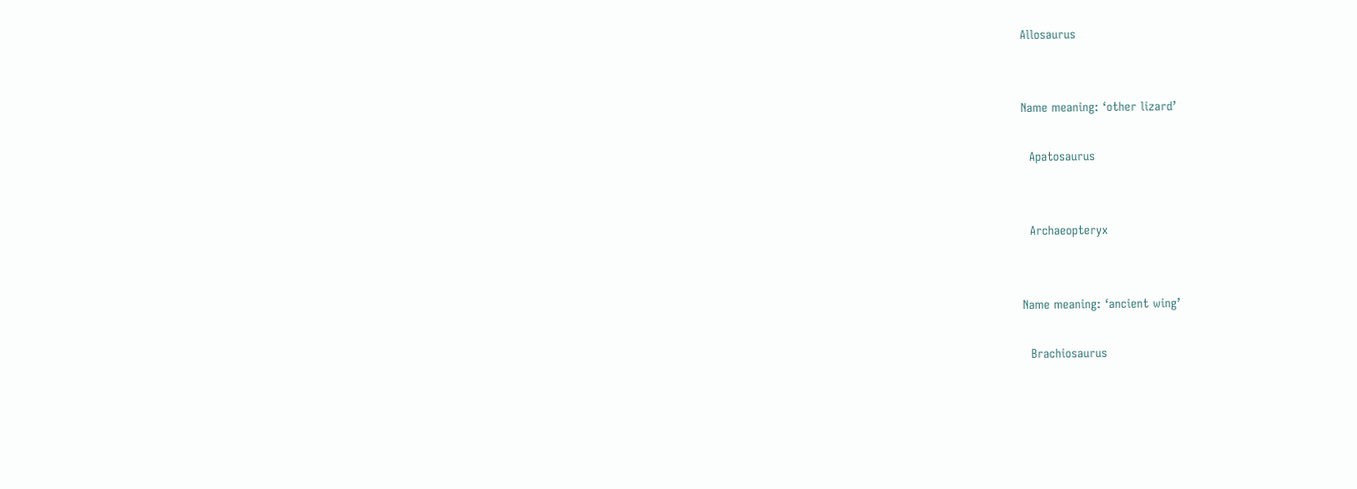Allosaurus


Name meaning: ‘other lizard’

  Apatosaurus


  Archaeopteryx


Name meaning: ‘ancient wing’

  Brachiosaurus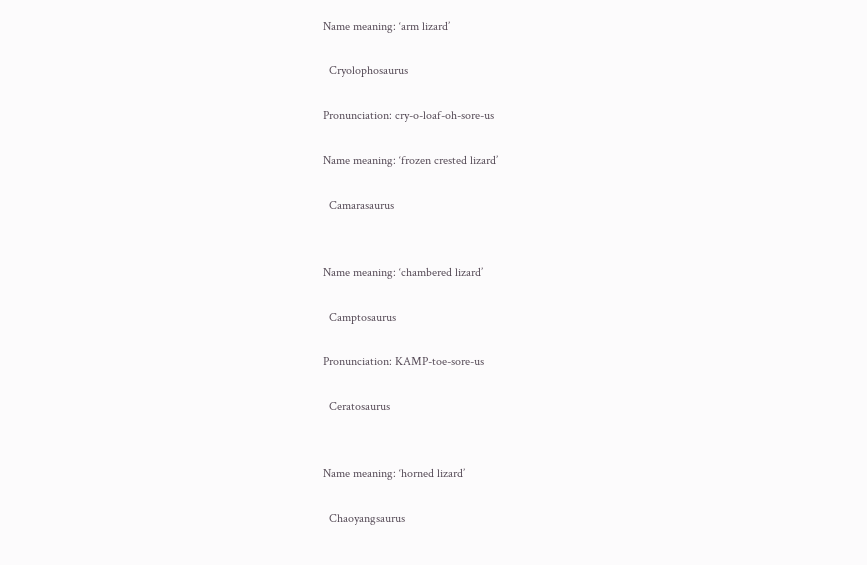Name meaning: ‘arm lizard’

  Cryolophosaurus

Pronunciation: cry-o-loaf-oh-sore-us

Name meaning: ‘frozen crested lizard’

  Camarasaurus


Name meaning: ‘chambered lizard’

  Camptosaurus

Pronunciation: KAMP-toe-sore-us

  Ceratosaurus


Name meaning: ‘horned lizard’

  Chaoyangsaurus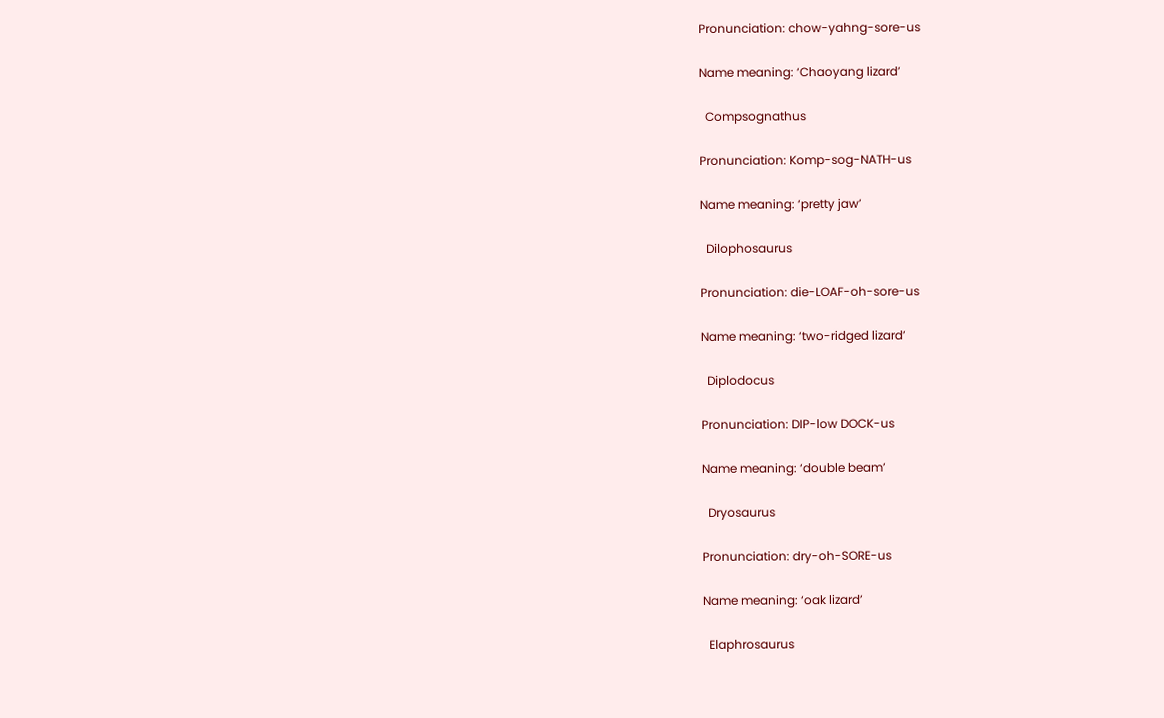Pronunciation: chow-yahng-sore-us

Name meaning: ‘Chaoyang lizard’

  Compsognathus

Pronunciation: Komp-sog-NATH-us

Name meaning: ‘pretty jaw’

  Dilophosaurus

Pronunciation: die-LOAF-oh-sore-us

Name meaning: ‘two-ridged lizard’

  Diplodocus

Pronunciation: DIP-low DOCK-us

Name meaning: ‘double beam’

  Dryosaurus

Pronunciation: dry-oh-SORE-us

Name meaning: ‘oak lizard’

  Elaphrosaurus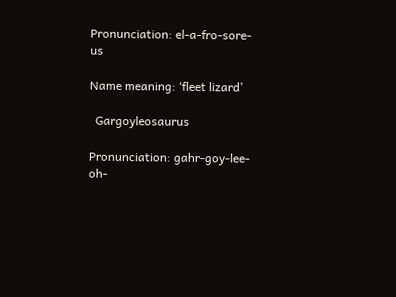Pronunciation: el-a-fro-sore-us

Name meaning: ‘fleet lizard’

  Gargoyleosaurus

Pronunciation: gahr-goy-lee-oh-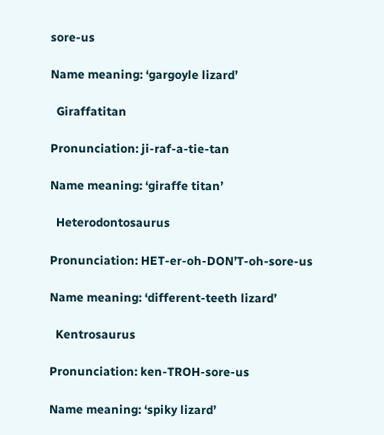sore-us

Name meaning: ‘gargoyle lizard’

  Giraffatitan

Pronunciation: ji-raf-a-tie-tan

Name meaning: ‘giraffe titan’

  Heterodontosaurus

Pronunciation: HET-er-oh-DON’T-oh-sore-us

Name meaning: ‘different-teeth lizard’

  Kentrosaurus

Pronunciation: ken-TROH-sore-us

Name meaning: ‘spiky lizard’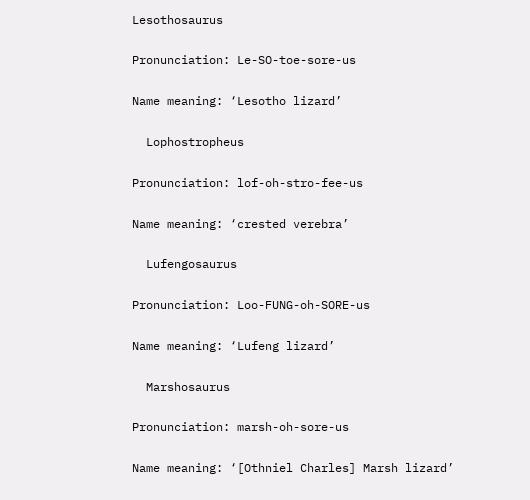Lesothosaurus

Pronunciation: Le-SO-toe-sore-us

Name meaning: ‘Lesotho lizard’

  Lophostropheus

Pronunciation: lof-oh-stro-fee-us

Name meaning: ‘crested verebra’

  Lufengosaurus

Pronunciation: Loo-FUNG-oh-SORE-us

Name meaning: ‘Lufeng lizard’

  Marshosaurus

Pronunciation: marsh-oh-sore-us

Name meaning: ‘[Othniel Charles] Marsh lizard’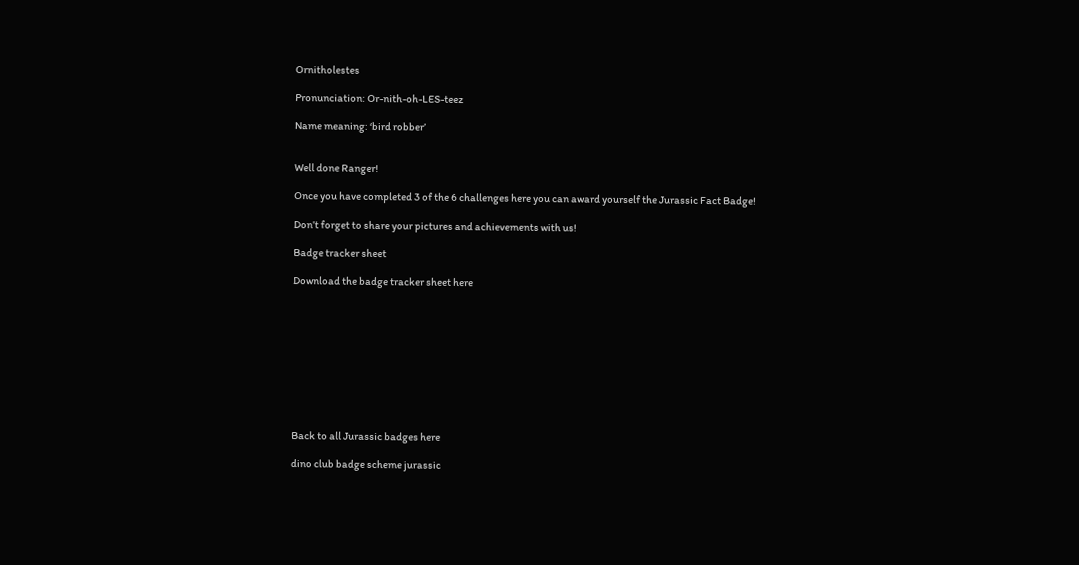Ornitholestes

Pronunciation: Or-nith-oh-LES-teez

Name meaning: ‘bird robber’


Well done Ranger!

Once you have completed 3 of the 6 challenges here you can award yourself the Jurassic Fact Badge!

Don’t forget to share your pictures and achievements with us!

Badge tracker sheet

Download the badge tracker sheet here










Back to all Jurassic badges here

dino club badge scheme jurassic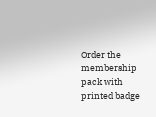Order the membership pack with printed badge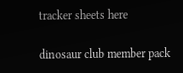tracker sheets here

dinosaur club member pack